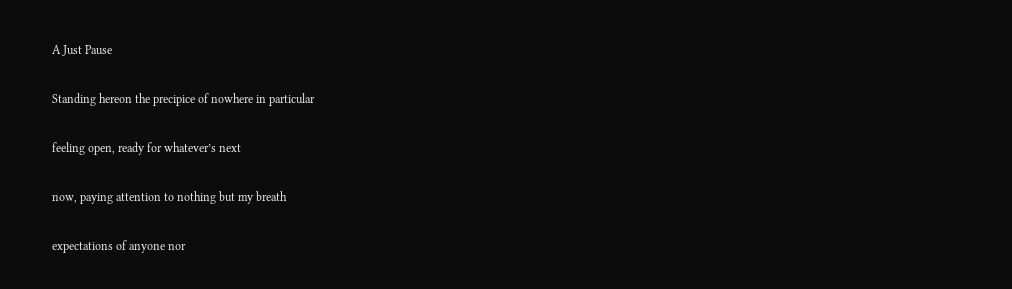A Just Pause

Standing hereon the precipice of nowhere in particular

feeling open, ready for whatever’s next

now, paying attention to nothing but my breath

expectations of anyone nor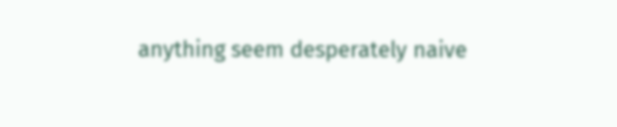anything seem desperately naive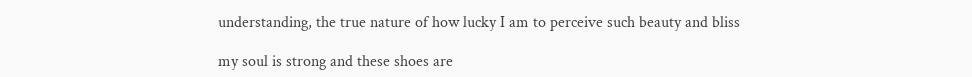understanding, the true nature of how lucky I am to perceive such beauty and bliss

my soul is strong and these shoes are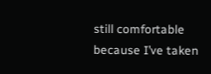still comfortable because I’ve taken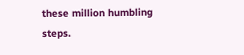these million humbling steps.